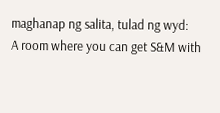maghanap ng salita, tulad ng wyd:
A room where you can get S&M with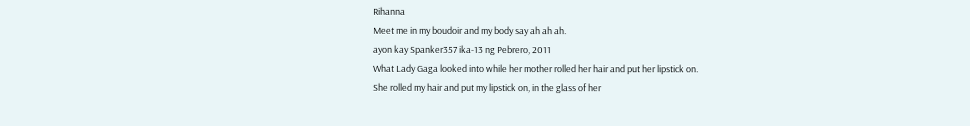Rihanna
Meet me in my boudoir and my body say ah ah ah.
ayon kay Spanker357 ika-13 ng Pebrero, 2011
What Lady Gaga looked into while her mother rolled her hair and put her lipstick on.
She rolled my hair and put my lipstick on, in the glass of her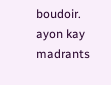boudoir.
ayon kay madrants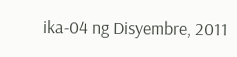ika-04 ng Disyembre, 2011